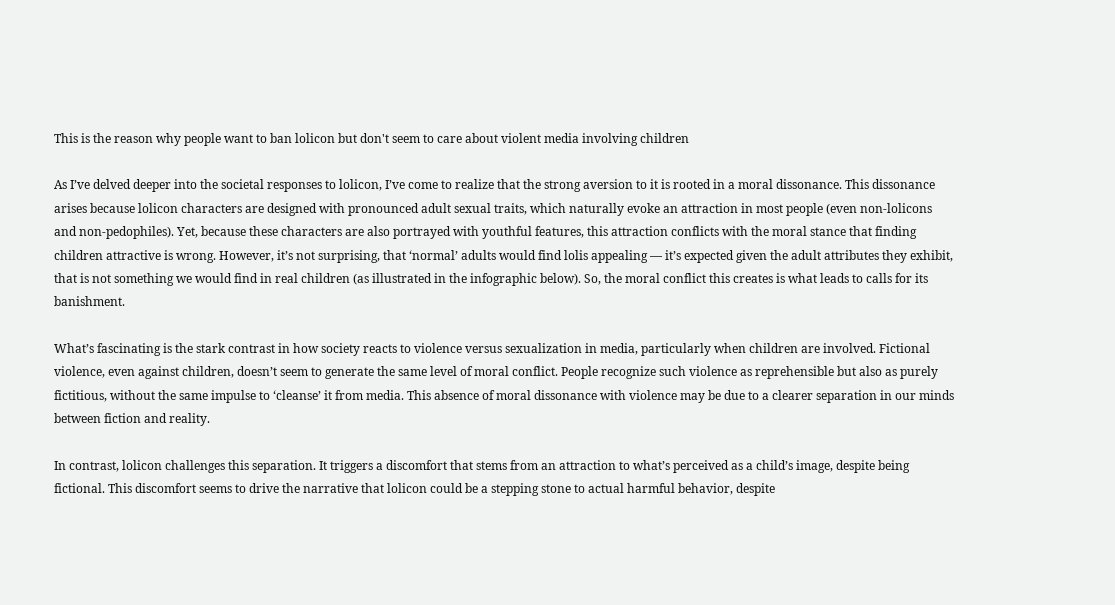This is the reason why people want to ban lolicon but don't seem to care about violent media involving children

As I’ve delved deeper into the societal responses to lolicon, I’ve come to realize that the strong aversion to it is rooted in a moral dissonance. This dissonance arises because lolicon characters are designed with pronounced adult sexual traits, which naturally evoke an attraction in most people (even non-lolicons and non-pedophiles). Yet, because these characters are also portrayed with youthful features, this attraction conflicts with the moral stance that finding children attractive is wrong. However, it’s not surprising, that ‘normal’ adults would find lolis appealing — it’s expected given the adult attributes they exhibit, that is not something we would find in real children (as illustrated in the infographic below). So, the moral conflict this creates is what leads to calls for its banishment.

What’s fascinating is the stark contrast in how society reacts to violence versus sexualization in media, particularly when children are involved. Fictional violence, even against children, doesn’t seem to generate the same level of moral conflict. People recognize such violence as reprehensible but also as purely fictitious, without the same impulse to ‘cleanse’ it from media. This absence of moral dissonance with violence may be due to a clearer separation in our minds between fiction and reality.

In contrast, lolicon challenges this separation. It triggers a discomfort that stems from an attraction to what’s perceived as a child’s image, despite being fictional. This discomfort seems to drive the narrative that lolicon could be a stepping stone to actual harmful behavior, despite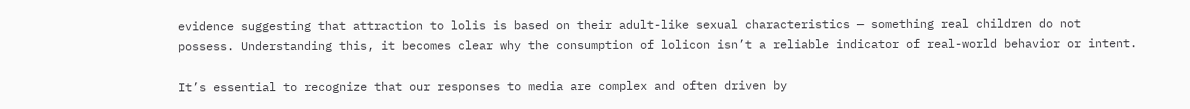evidence suggesting that attraction to lolis is based on their adult-like sexual characteristics — something real children do not possess. Understanding this, it becomes clear why the consumption of lolicon isn’t a reliable indicator of real-world behavior or intent.

It’s essential to recognize that our responses to media are complex and often driven by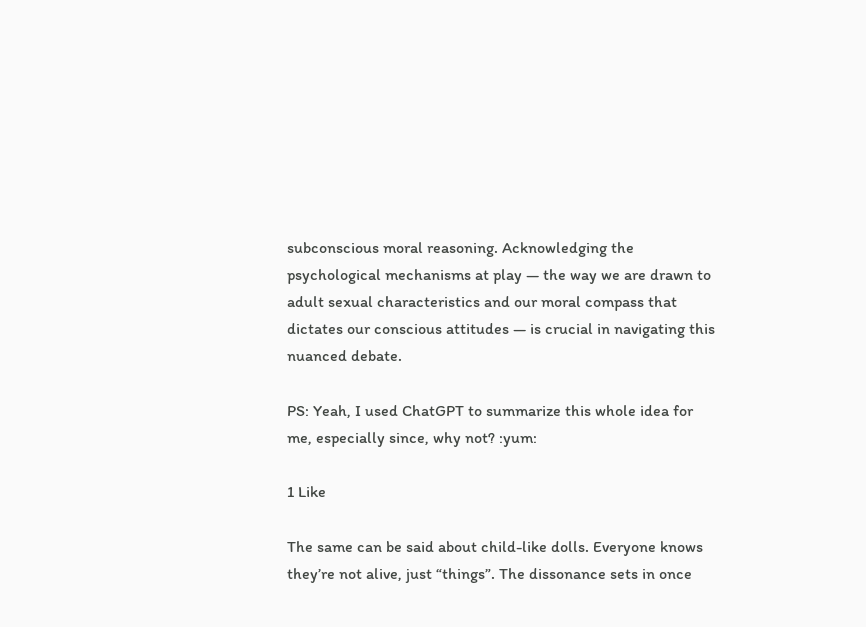subconscious moral reasoning. Acknowledging the psychological mechanisms at play — the way we are drawn to adult sexual characteristics and our moral compass that dictates our conscious attitudes — is crucial in navigating this nuanced debate.

PS: Yeah, I used ChatGPT to summarize this whole idea for me, especially since, why not? :yum:

1 Like

The same can be said about child-like dolls. Everyone knows they’re not alive, just “things”. The dissonance sets in once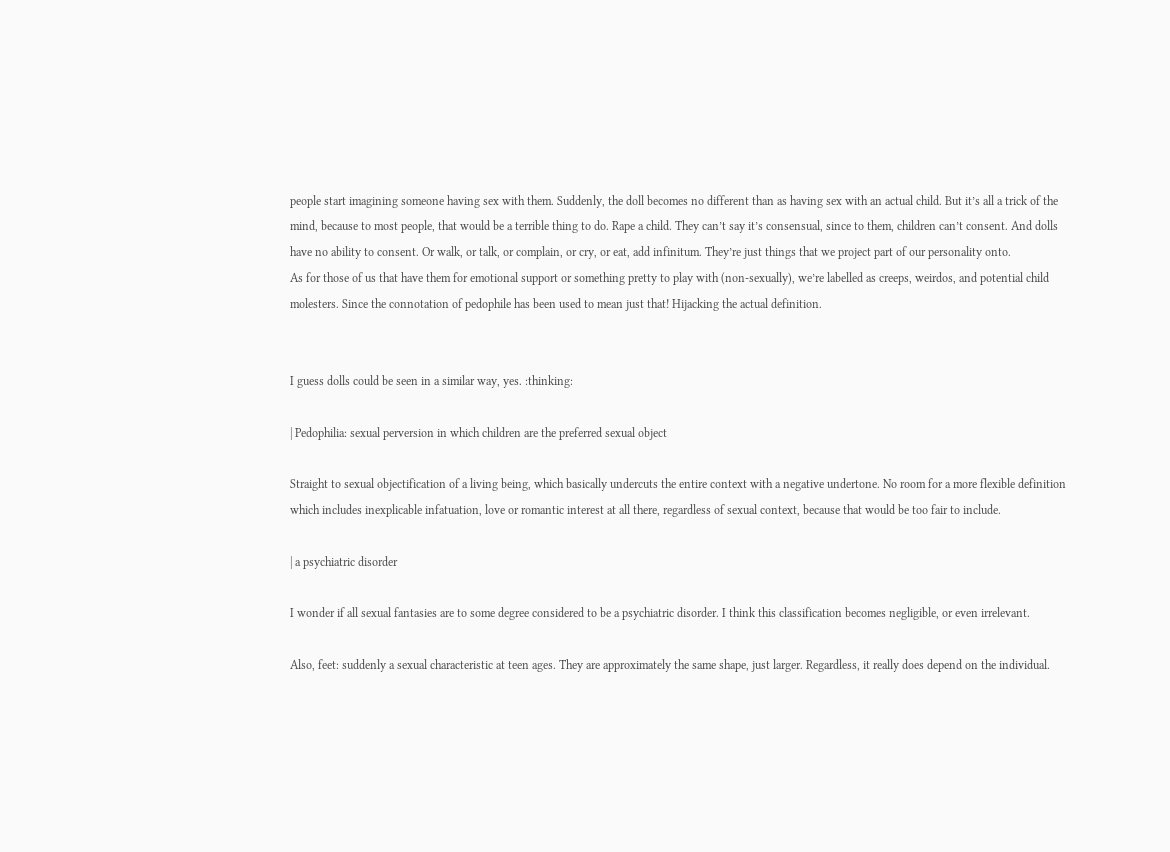people start imagining someone having sex with them. Suddenly, the doll becomes no different than as having sex with an actual child. But it’s all a trick of the mind, because to most people, that would be a terrible thing to do. Rape a child. They can’t say it’s consensual, since to them, children can’t consent. And dolls have no ability to consent. Or walk, or talk, or complain, or cry, or eat, add infinitum. They’re just things that we project part of our personality onto.
As for those of us that have them for emotional support or something pretty to play with (non-sexually), we’re labelled as creeps, weirdos, and potential child molesters. Since the connotation of pedophile has been used to mean just that! Hijacking the actual definition.


I guess dolls could be seen in a similar way, yes. :thinking:

| Pedophilia: sexual perversion in which children are the preferred sexual object

Straight to sexual objectification of a living being, which basically undercuts the entire context with a negative undertone. No room for a more flexible definition which includes inexplicable infatuation, love or romantic interest at all there, regardless of sexual context, because that would be too fair to include.

| a psychiatric disorder

I wonder if all sexual fantasies are to some degree considered to be a psychiatric disorder. I think this classification becomes negligible, or even irrelevant.

Also, feet: suddenly a sexual characteristic at teen ages. They are approximately the same shape, just larger. Regardless, it really does depend on the individual.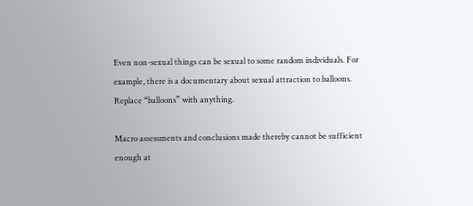Even non-sexual things can be sexual to some random individuals. For example, there is a documentary about sexual attraction to balloons. Replace “balloons” with anything.

Macro assessments and conclusions made thereby cannot be sufficient enough at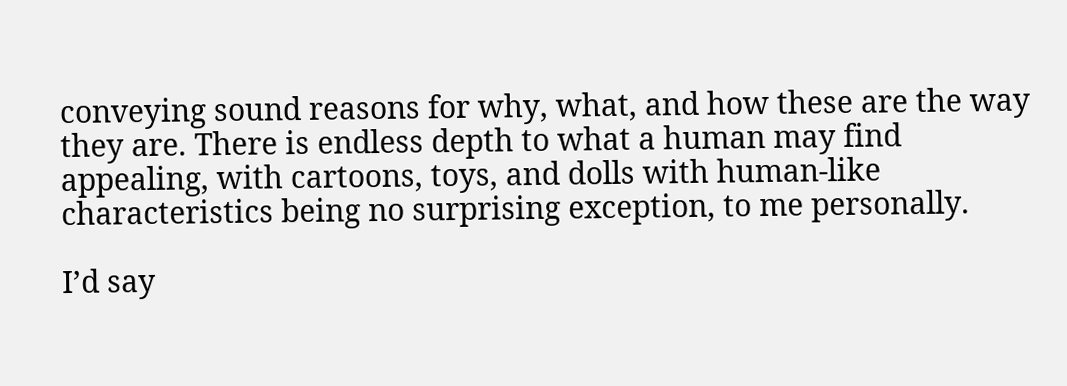conveying sound reasons for why, what, and how these are the way they are. There is endless depth to what a human may find appealing, with cartoons, toys, and dolls with human-like characteristics being no surprising exception, to me personally.

I’d say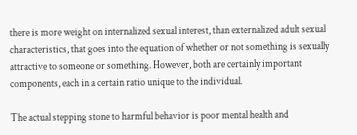there is more weight on internalized sexual interest, than externalized adult sexual characteristics, that goes into the equation of whether or not something is sexually attractive to someone or something. However, both are certainly important components, each in a certain ratio unique to the individual.

The actual stepping stone to harmful behavior is poor mental health and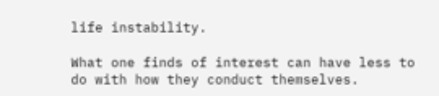life instability.

What one finds of interest can have less to do with how they conduct themselves.